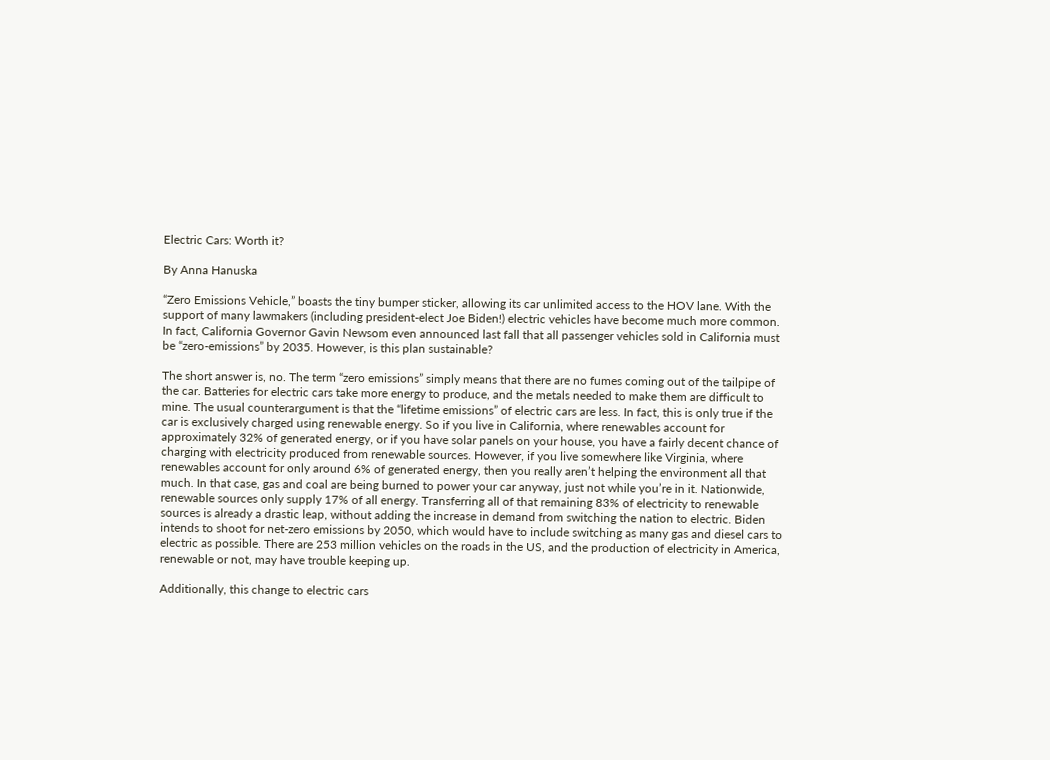Electric Cars: Worth it?

By Anna Hanuska

“Zero Emissions Vehicle,” boasts the tiny bumper sticker, allowing its car unlimited access to the HOV lane. With the support of many lawmakers (including president-elect Joe Biden!) electric vehicles have become much more common. In fact, California Governor Gavin Newsom even announced last fall that all passenger vehicles sold in California must be “zero-emissions” by 2035. However, is this plan sustainable?

The short answer is, no. The term “zero emissions” simply means that there are no fumes coming out of the tailpipe of the car. Batteries for electric cars take more energy to produce, and the metals needed to make them are difficult to mine. The usual counterargument is that the “lifetime emissions” of electric cars are less. In fact, this is only true if the car is exclusively charged using renewable energy. So if you live in California, where renewables account for approximately 32% of generated energy, or if you have solar panels on your house, you have a fairly decent chance of charging with electricity produced from renewable sources. However, if you live somewhere like Virginia, where renewables account for only around 6% of generated energy, then you really aren’t helping the environment all that much. In that case, gas and coal are being burned to power your car anyway, just not while you’re in it. Nationwide, renewable sources only supply 17% of all energy. Transferring all of that remaining 83% of electricity to renewable sources is already a drastic leap, without adding the increase in demand from switching the nation to electric. Biden intends to shoot for net-zero emissions by 2050, which would have to include switching as many gas and diesel cars to electric as possible. There are 253 million vehicles on the roads in the US, and the production of electricity in America, renewable or not, may have trouble keeping up.

Additionally, this change to electric cars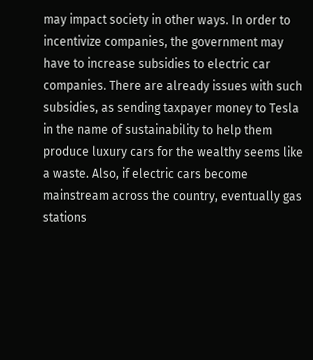may impact society in other ways. In order to incentivize companies, the government may have to increase subsidies to electric car companies. There are already issues with such subsidies, as sending taxpayer money to Tesla in the name of sustainability to help them produce luxury cars for the wealthy seems like a waste. Also, if electric cars become mainstream across the country, eventually gas stations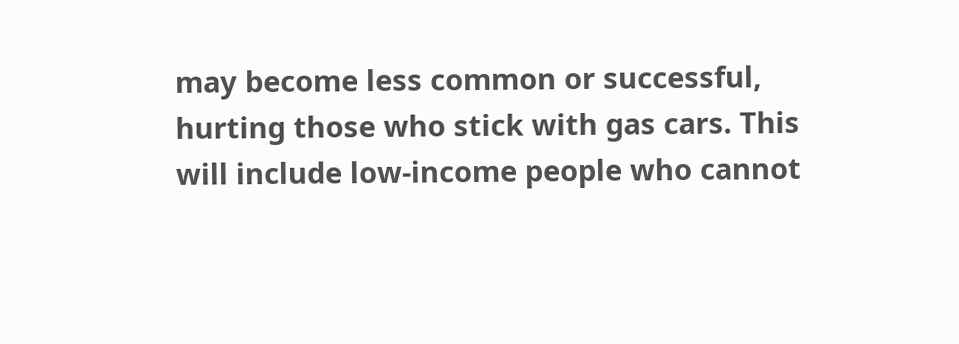may become less common or successful, hurting those who stick with gas cars. This will include low-income people who cannot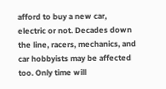afford to buy a new car, electric or not. Decades down the line, racers, mechanics, and car hobbyists may be affected too. Only time will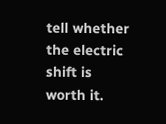tell whether the electric shift is worth it.